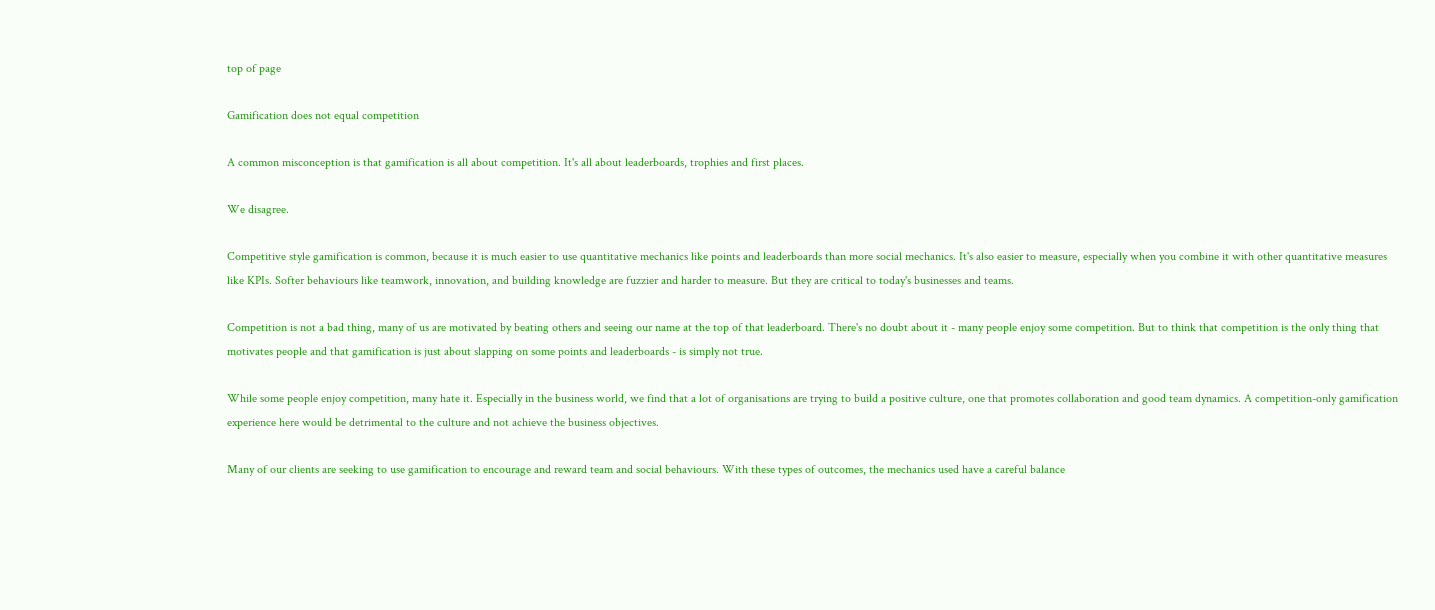top of page

Gamification does not equal competition

A common misconception is that gamification is all about competition. It's all about leaderboards, trophies and first places.

We disagree.

Competitive style gamification is common, because it is much easier to use quantitative mechanics like points and leaderboards than more social mechanics. It's also easier to measure, especially when you combine it with other quantitative measures like KPIs. Softer behaviours like teamwork, innovation, and building knowledge are fuzzier and harder to measure. But they are critical to today's businesses and teams.

Competition is not a bad thing, many of us are motivated by beating others and seeing our name at the top of that leaderboard. There's no doubt about it - many people enjoy some competition. But to think that competition is the only thing that motivates people and that gamification is just about slapping on some points and leaderboards - is simply not true.

While some people enjoy competition, many hate it. Especially in the business world, we find that a lot of organisations are trying to build a positive culture, one that promotes collaboration and good team dynamics. A competition-only gamification experience here would be detrimental to the culture and not achieve the business objectives.

Many of our clients are seeking to use gamification to encourage and reward team and social behaviours. With these types of outcomes, the mechanics used have a careful balance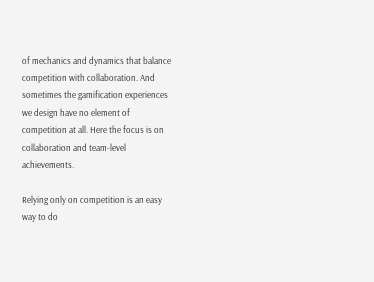of mechanics and dynamics that balance competition with collaboration. And sometimes the gamification experiences we design have no element of competition at all. Here the focus is on collaboration and team-level achievements.

Relying only on competition is an easy way to do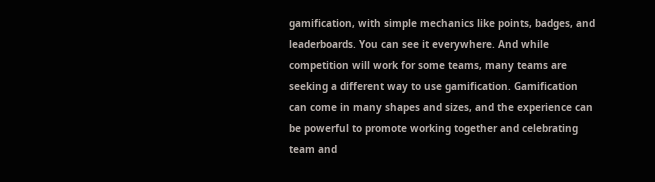gamification, with simple mechanics like points, badges, and leaderboards. You can see it everywhere. And while competition will work for some teams, many teams are seeking a different way to use gamification. Gamification can come in many shapes and sizes, and the experience can be powerful to promote working together and celebrating team and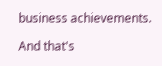business achievements.

And that's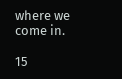where we come in.

15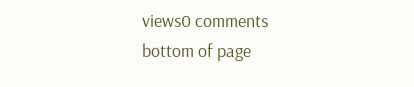views0 comments
bottom of page